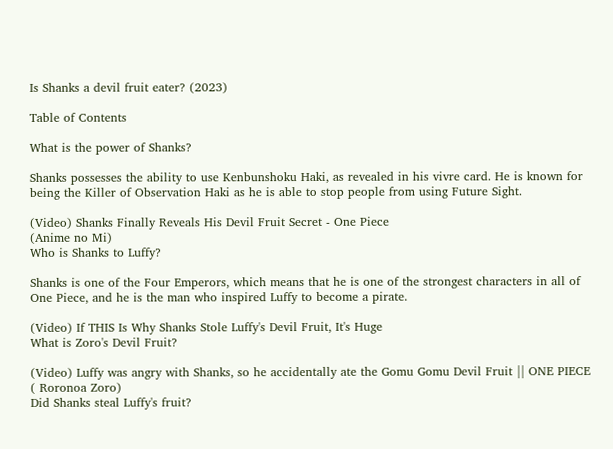Is Shanks a devil fruit eater? (2023)

Table of Contents

What is the power of Shanks?

Shanks possesses the ability to use Kenbunshoku Haki, as revealed in his vivre card. He is known for being the Killer of Observation Haki as he is able to stop people from using Future Sight.

(Video) Shanks Finally Reveals His Devil Fruit Secret - One Piece
(Anime no Mi)
Who is Shanks to Luffy?

Shanks is one of the Four Emperors, which means that he is one of the strongest characters in all of One Piece, and he is the man who inspired Luffy to become a pirate.

(Video) If THIS Is Why Shanks Stole Luffy's Devil Fruit, It's Huge
What is Zoro's Devil Fruit?

(Video) Luffy was angry with Shanks, so he accidentally ate the Gomu Gomu Devil Fruit || ONE PIECE
( Roronoa Zoro)
Did Shanks steal Luffy's fruit?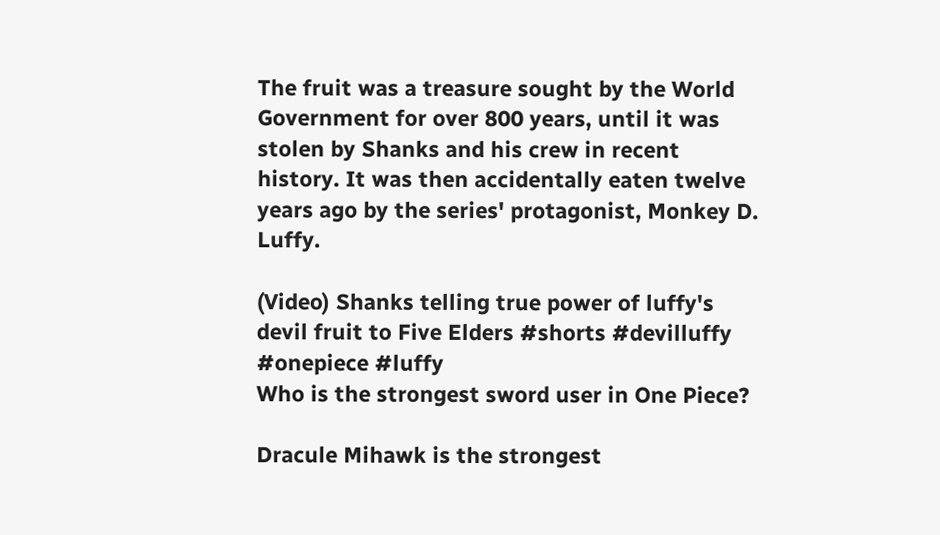The fruit was a treasure sought by the World Government for over 800 years, until it was stolen by Shanks and his crew in recent history. It was then accidentally eaten twelve years ago by the series' protagonist, Monkey D. Luffy.

(Video) Shanks telling true power of luffy's devil fruit to Five Elders #shorts #devilluffy #onepiece #luffy
Who is the strongest sword user in One Piece?

Dracule Mihawk is the strongest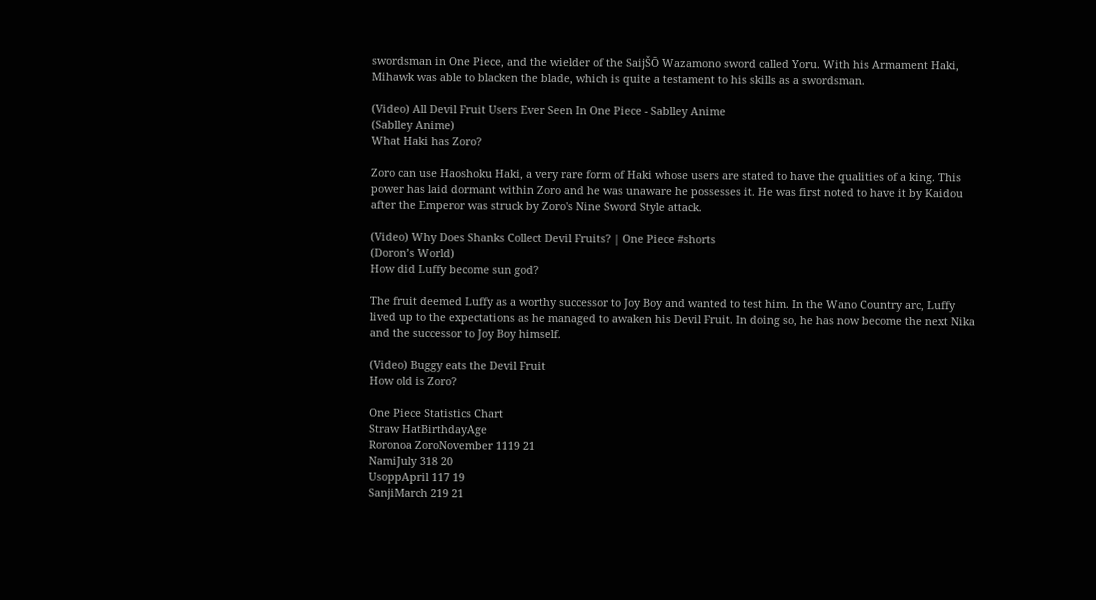swordsman in One Piece, and the wielder of the SaijŠŌ Wazamono sword called Yoru. With his Armament Haki, Mihawk was able to blacken the blade, which is quite a testament to his skills as a swordsman.

(Video) All Devil Fruit Users Ever Seen In One Piece - Sablley Anime
(Sablley Anime)
What Haki has Zoro?

Zoro can use Haoshoku Haki, a very rare form of Haki whose users are stated to have the qualities of a king. This power has laid dormant within Zoro and he was unaware he possesses it. He was first noted to have it by Kaidou after the Emperor was struck by Zoro's Nine Sword Style attack.

(Video) Why Does Shanks Collect Devil Fruits? | One Piece #shorts
(Doron’s World)
How did Luffy become sun god?

The fruit deemed Luffy as a worthy successor to Joy Boy and wanted to test him. In the Wano Country arc, Luffy lived up to the expectations as he managed to awaken his Devil Fruit. In doing so, he has now become the next Nika and the successor to Joy Boy himself.

(Video) Buggy eats the Devil Fruit
How old is Zoro?

One Piece Statistics Chart
Straw HatBirthdayAge
Roronoa ZoroNovember 1119 21
NamiJuly 318 20
UsoppApril 117 19
SanjiMarch 219 21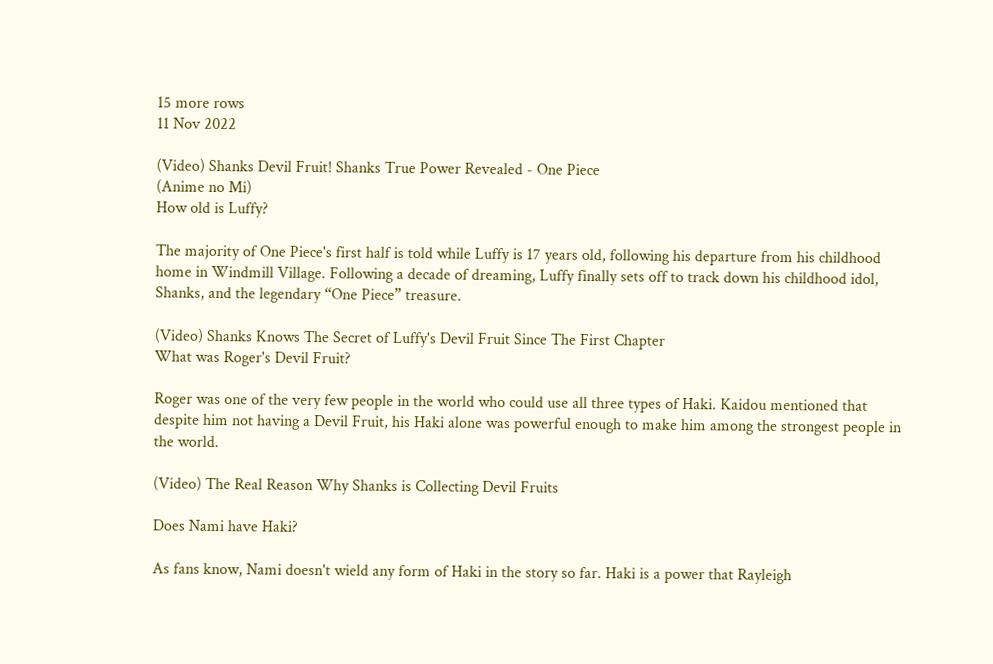15 more rows
11 Nov 2022

(Video) Shanks Devil Fruit! Shanks True Power Revealed - One Piece
(Anime no Mi)
How old is Luffy?

The majority of One Piece's first half is told while Luffy is 17 years old, following his departure from his childhood home in Windmill Village. Following a decade of dreaming, Luffy finally sets off to track down his childhood idol, Shanks, and the legendary “One Piece” treasure.

(Video) Shanks Knows The Secret of Luffy's Devil Fruit Since The First Chapter
What was Roger's Devil Fruit?

Roger was one of the very few people in the world who could use all three types of Haki. Kaidou mentioned that despite him not having a Devil Fruit, his Haki alone was powerful enough to make him among the strongest people in the world.

(Video) The Real Reason Why Shanks is Collecting Devil Fruits

Does Nami have Haki?

As fans know, Nami doesn't wield any form of Haki in the story so far. Haki is a power that Rayleigh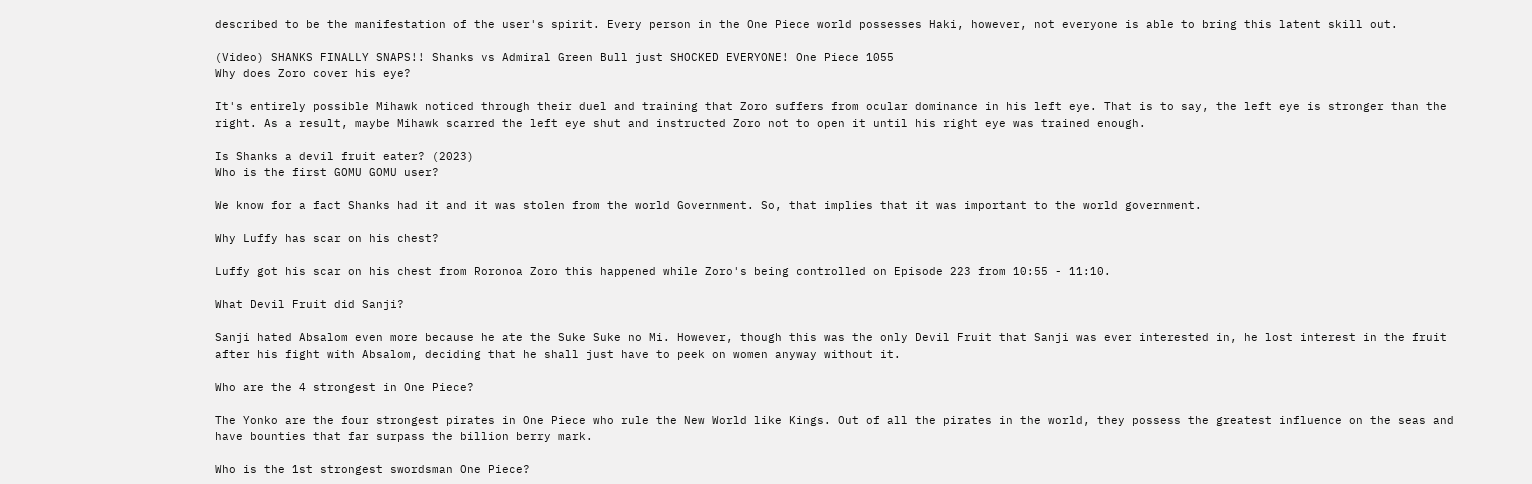described to be the manifestation of the user's spirit. Every person in the One Piece world possesses Haki, however, not everyone is able to bring this latent skill out.

(Video) SHANKS FINALLY SNAPS!! Shanks vs Admiral Green Bull just SHOCKED EVERYONE! One Piece 1055
Why does Zoro cover his eye?

It's entirely possible Mihawk noticed through their duel and training that Zoro suffers from ocular dominance in his left eye. That is to say, the left eye is stronger than the right. As a result, maybe Mihawk scarred the left eye shut and instructed Zoro not to open it until his right eye was trained enough.

Is Shanks a devil fruit eater? (2023)
Who is the first GOMU GOMU user?

We know for a fact Shanks had it and it was stolen from the world Government. So, that implies that it was important to the world government.

Why Luffy has scar on his chest?

Luffy got his scar on his chest from Roronoa Zoro this happened while Zoro's being controlled on Episode 223 from 10:55 - 11:10.

What Devil Fruit did Sanji?

Sanji hated Absalom even more because he ate the Suke Suke no Mi. However, though this was the only Devil Fruit that Sanji was ever interested in, he lost interest in the fruit after his fight with Absalom, deciding that he shall just have to peek on women anyway without it.

Who are the 4 strongest in One Piece?

The Yonko are the four strongest pirates in One Piece who rule the New World like Kings. Out of all the pirates in the world, they possess the greatest influence on the seas and have bounties that far surpass the billion berry mark.

Who is the 1st strongest swordsman One Piece?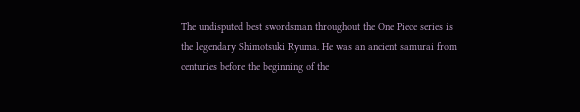The undisputed best swordsman throughout the One Piece series is the legendary Shimotsuki Ryuma. He was an ancient samurai from centuries before the beginning of the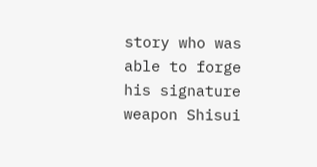story who was able to forge his signature weapon Shisui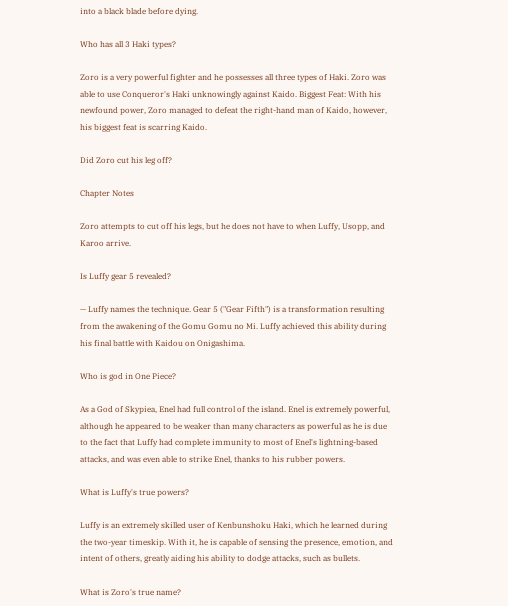into a black blade before dying.

Who has all 3 Haki types?

Zoro is a very powerful fighter and he possesses all three types of Haki. Zoro was able to use Conqueror's Haki unknowingly against Kaido. Biggest Feat: With his newfound power, Zoro managed to defeat the right-hand man of Kaido, however, his biggest feat is scarring Kaido.

Did Zoro cut his leg off?

Chapter Notes

Zoro attempts to cut off his legs, but he does not have to when Luffy, Usopp, and Karoo arrive.

Is Luffy gear 5 revealed?

— Luffy names the technique. Gear 5 ("Gear Fifth") is a transformation resulting from the awakening of the Gomu Gomu no Mi. Luffy achieved this ability during his final battle with Kaidou on Onigashima.

Who is god in One Piece?

As a God of Skypiea, Enel had full control of the island. Enel is extremely powerful, although he appeared to be weaker than many characters as powerful as he is due to the fact that Luffy had complete immunity to most of Enel's lightning-based attacks, and was even able to strike Enel, thanks to his rubber powers.

What is Luffy's true powers?

Luffy is an extremely skilled user of Kenbunshoku Haki, which he learned during the two-year timeskip. With it, he is capable of sensing the presence, emotion, and intent of others, greatly aiding his ability to dodge attacks, such as bullets.

What is Zoro's true name?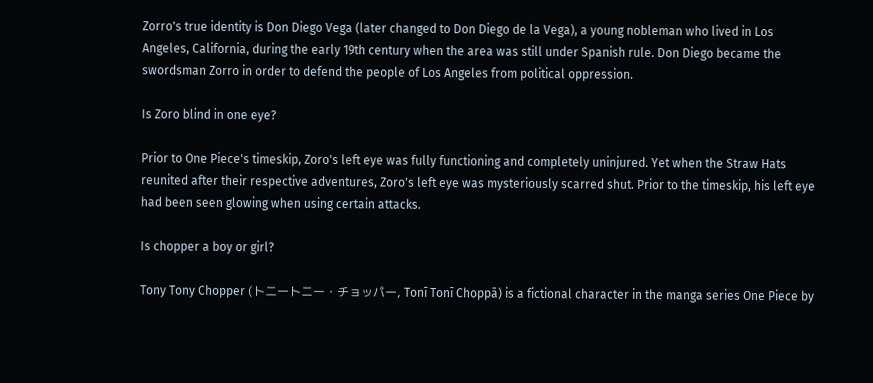Zorro's true identity is Don Diego Vega (later changed to Don Diego de la Vega), a young nobleman who lived in Los Angeles, California, during the early 19th century when the area was still under Spanish rule. Don Diego became the swordsman Zorro in order to defend the people of Los Angeles from political oppression.

Is Zoro blind in one eye?

Prior to One Piece's timeskip, Zoro's left eye was fully functioning and completely uninjured. Yet when the Straw Hats reunited after their respective adventures, Zoro's left eye was mysteriously scarred shut. Prior to the timeskip, his left eye had been seen glowing when using certain attacks.

Is chopper a boy or girl?

Tony Tony Chopper (トニートニー・チョッパー, Tonī Tonī Choppā) is a fictional character in the manga series One Piece by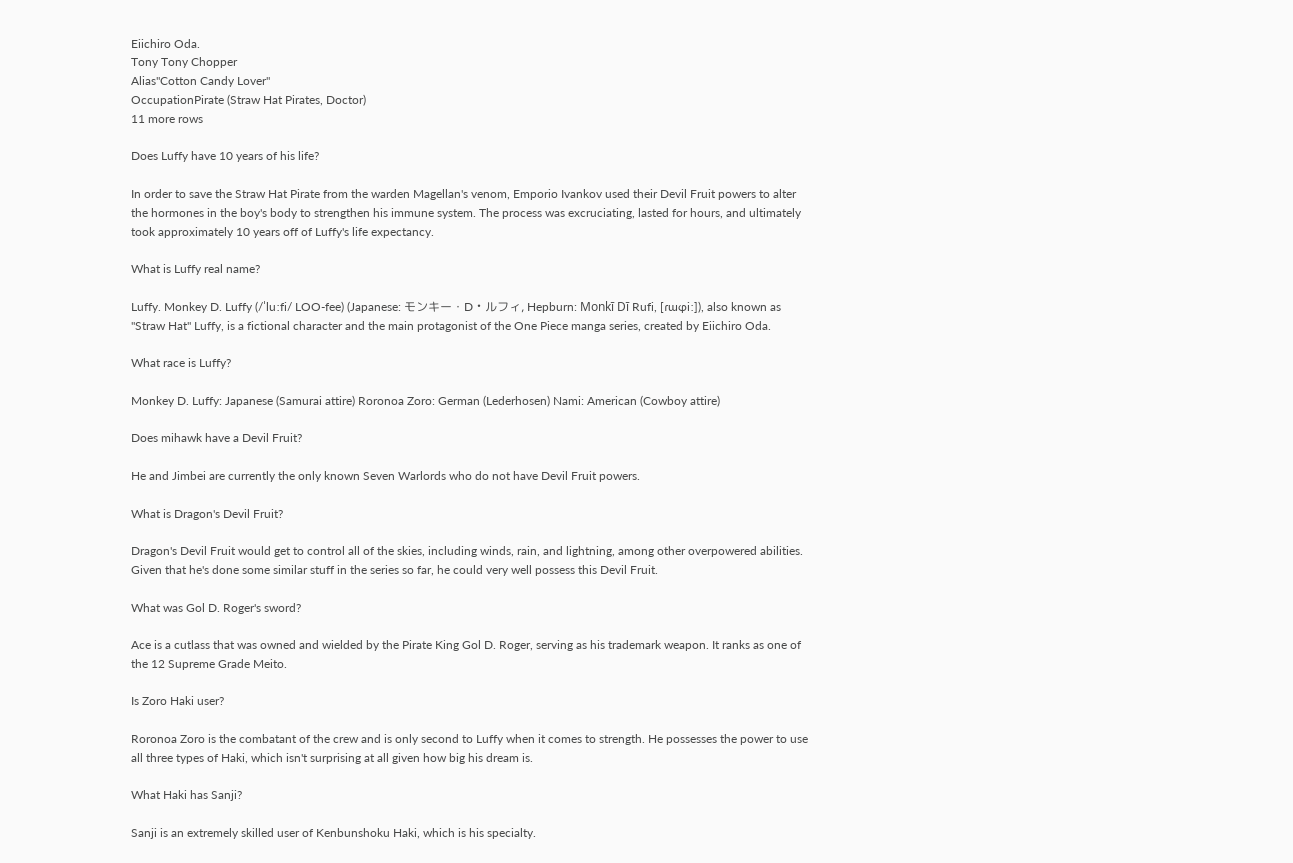Eiichiro Oda.
Tony Tony Chopper
Alias"Cotton Candy Lover"
OccupationPirate (Straw Hat Pirates, Doctor)
11 more rows

Does Luffy have 10 years of his life?

In order to save the Straw Hat Pirate from the warden Magellan's venom, Emporio Ivankov used their Devil Fruit powers to alter the hormones in the boy's body to strengthen his immune system. The process was excruciating, lasted for hours, and ultimately took approximately 10 years off of Luffy's life expectancy.

What is Luffy real name?

Luffy. Monkey D. Luffy (/ˈluːfi/ LOO-fee) (Japanese: モンキー・D・ルフィ, Hepburn: Monkī Dī Rufi, [ɾɯɸiː]), also known as "Straw Hat" Luffy, is a fictional character and the main protagonist of the One Piece manga series, created by Eiichiro Oda.

What race is Luffy?

Monkey D. Luffy: Japanese (Samurai attire) Roronoa Zoro: German (Lederhosen) Nami: American (Cowboy attire)

Does mihawk have a Devil Fruit?

He and Jimbei are currently the only known Seven Warlords who do not have Devil Fruit powers.

What is Dragon's Devil Fruit?

Dragon's Devil Fruit would get to control all of the skies, including winds, rain, and lightning, among other overpowered abilities. Given that he's done some similar stuff in the series so far, he could very well possess this Devil Fruit.

What was Gol D. Roger's sword?

Ace is a cutlass that was owned and wielded by the Pirate King Gol D. Roger, serving as his trademark weapon. It ranks as one of the 12 Supreme Grade Meito.

Is Zoro Haki user?

Roronoa Zoro is the combatant of the crew and is only second to Luffy when it comes to strength. He possesses the power to use all three types of Haki, which isn't surprising at all given how big his dream is.

What Haki has Sanji?

Sanji is an extremely skilled user of Kenbunshoku Haki, which is his specialty.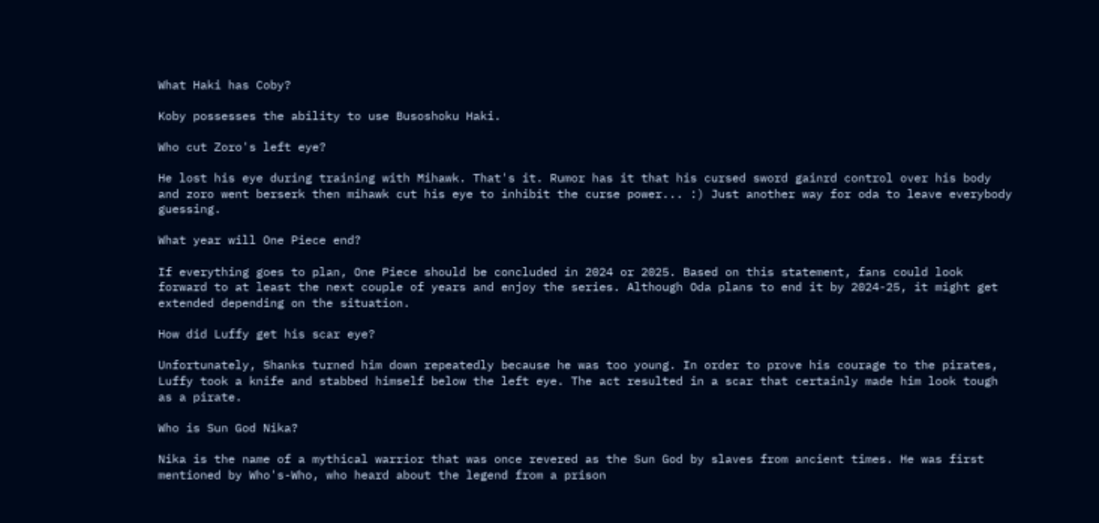What Haki has Coby?

Koby possesses the ability to use Busoshoku Haki.

Who cut Zoro's left eye?

He lost his eye during training with Mihawk. That's it. Rumor has it that his cursed sword gainrd control over his body and zoro went berserk then mihawk cut his eye to inhibit the curse power... :) Just another way for oda to leave everybody guessing.

What year will One Piece end?

If everything goes to plan, One Piece should be concluded in 2024 or 2025. Based on this statement, fans could look forward to at least the next couple of years and enjoy the series. Although Oda plans to end it by 2024-25, it might get extended depending on the situation.

How did Luffy get his scar eye?

Unfortunately, Shanks turned him down repeatedly because he was too young. In order to prove his courage to the pirates, Luffy took a knife and stabbed himself below the left eye. The act resulted in a scar that certainly made him look tough as a pirate.

Who is Sun God Nika?

Nika is the name of a mythical warrior that was once revered as the Sun God by slaves from ancient times. He was first mentioned by Who's-Who, who heard about the legend from a prison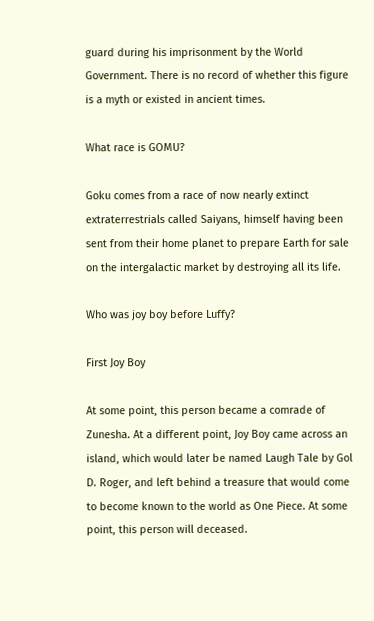guard during his imprisonment by the World Government. There is no record of whether this figure is a myth or existed in ancient times.

What race is GOMU?

Goku comes from a race of now nearly extinct extraterrestrials called Saiyans, himself having been sent from their home planet to prepare Earth for sale on the intergalactic market by destroying all its life.

Who was joy boy before Luffy?

First Joy Boy

At some point, this person became a comrade of Zunesha. At a different point, Joy Boy came across an island, which would later be named Laugh Tale by Gol D. Roger, and left behind a treasure that would come to become known to the world as One Piece. At some point, this person will deceased.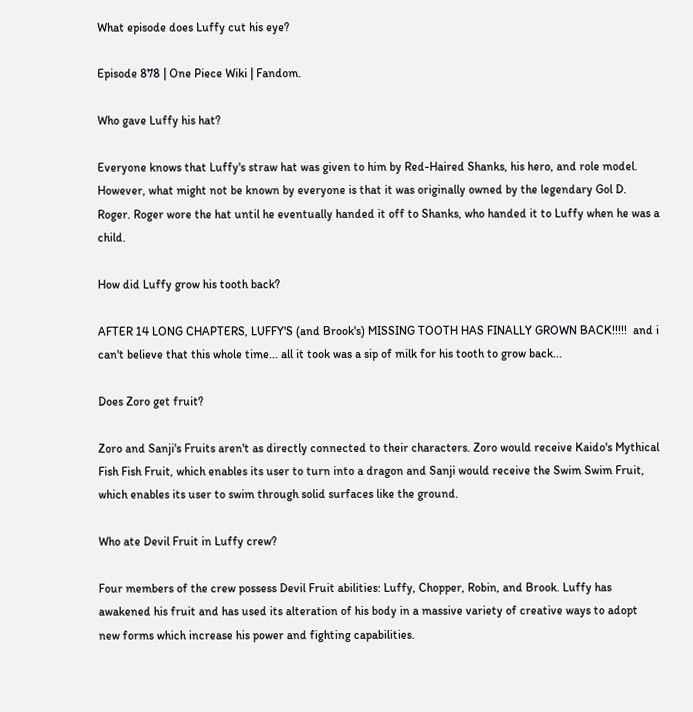What episode does Luffy cut his eye?

Episode 878 | One Piece Wiki | Fandom.

Who gave Luffy his hat?

Everyone knows that Luffy's straw hat was given to him by Red-Haired Shanks, his hero, and role model. However, what might not be known by everyone is that it was originally owned by the legendary Gol D. Roger. Roger wore the hat until he eventually handed it off to Shanks, who handed it to Luffy when he was a child.

How did Luffy grow his tooth back?

AFTER 14 LONG CHAPTERS, LUFFY'S (and Brook's) MISSING TOOTH HAS FINALLY GROWN BACK!!!!!  and i can't believe that this whole time... all it took was a sip of milk for his tooth to grow back...

Does Zoro get fruit?

Zoro and Sanji's Fruits aren't as directly connected to their characters. Zoro would receive Kaido's Mythical Fish Fish Fruit, which enables its user to turn into a dragon and Sanji would receive the Swim Swim Fruit, which enables its user to swim through solid surfaces like the ground.

Who ate Devil Fruit in Luffy crew?

Four members of the crew possess Devil Fruit abilities: Luffy, Chopper, Robin, and Brook. Luffy has awakened his fruit and has used its alteration of his body in a massive variety of creative ways to adopt new forms which increase his power and fighting capabilities.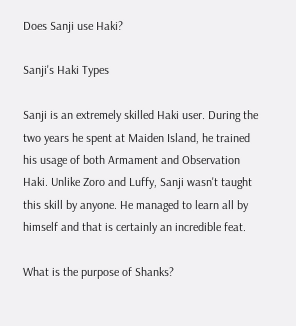Does Sanji use Haki?

Sanji's Haki Types

Sanji is an extremely skilled Haki user. During the two years he spent at Maiden Island, he trained his usage of both Armament and Observation Haki. Unlike Zoro and Luffy, Sanji wasn't taught this skill by anyone. He managed to learn all by himself and that is certainly an incredible feat.

What is the purpose of Shanks?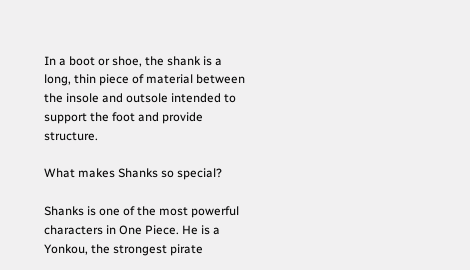In a boot or shoe, the shank is a long, thin piece of material between the insole and outsole intended to support the foot and provide structure.

What makes Shanks so special?

Shanks is one of the most powerful characters in One Piece. He is a Yonkou, the strongest pirate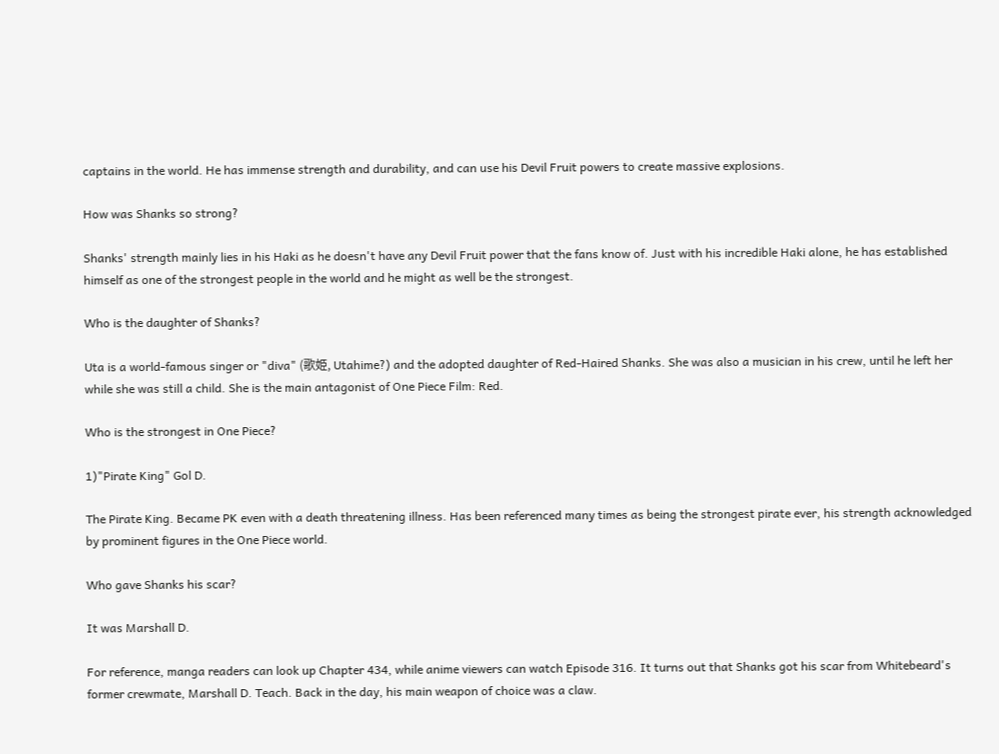captains in the world. He has immense strength and durability, and can use his Devil Fruit powers to create massive explosions.

How was Shanks so strong?

Shanks' strength mainly lies in his Haki as he doesn't have any Devil Fruit power that the fans know of. Just with his incredible Haki alone, he has established himself as one of the strongest people in the world and he might as well be the strongest.

Who is the daughter of Shanks?

Uta is a world-famous singer or "diva" (歌姫, Utahime?) and the adopted daughter of Red-Haired Shanks. She was also a musician in his crew, until he left her while she was still a child. She is the main antagonist of One Piece Film: Red.

Who is the strongest in One Piece?

1)"Pirate King" Gol D.

The Pirate King. Became PK even with a death threatening illness. Has been referenced many times as being the strongest pirate ever, his strength acknowledged by prominent figures in the One Piece world.

Who gave Shanks his scar?

It was Marshall D.

For reference, manga readers can look up Chapter 434, while anime viewers can watch Episode 316. It turns out that Shanks got his scar from Whitebeard's former crewmate, Marshall D. Teach. Back in the day, his main weapon of choice was a claw.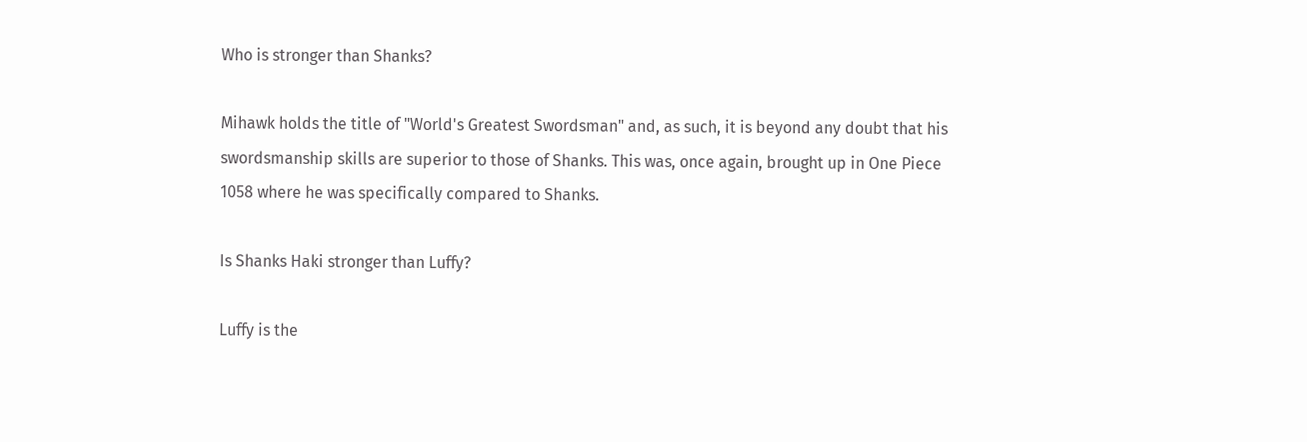Who is stronger than Shanks?

Mihawk holds the title of "World's Greatest Swordsman" and, as such, it is beyond any doubt that his swordsmanship skills are superior to those of Shanks. This was, once again, brought up in One Piece 1058 where he was specifically compared to Shanks.

Is Shanks Haki stronger than Luffy?

Luffy is the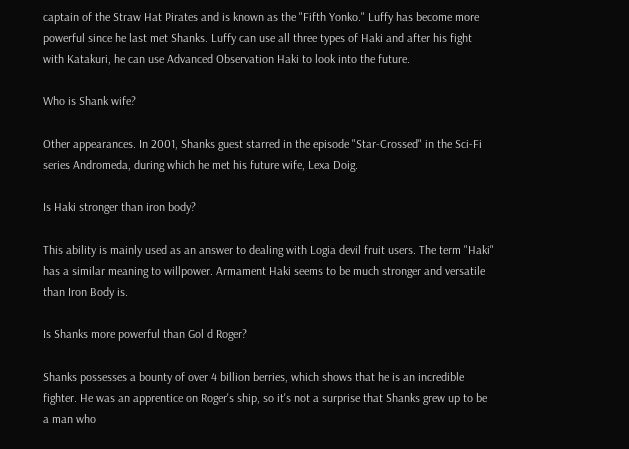captain of the Straw Hat Pirates and is known as the "Fifth Yonko." Luffy has become more powerful since he last met Shanks. Luffy can use all three types of Haki and after his fight with Katakuri, he can use Advanced Observation Haki to look into the future.

Who is Shank wife?

Other appearances. In 2001, Shanks guest starred in the episode "Star-Crossed" in the Sci-Fi series Andromeda, during which he met his future wife, Lexa Doig.

Is Haki stronger than iron body?

This ability is mainly used as an answer to dealing with Logia devil fruit users. The term "Haki" has a similar meaning to willpower. Armament Haki seems to be much stronger and versatile than Iron Body is.

Is Shanks more powerful than Gol d Roger?

Shanks possesses a bounty of over 4 billion berries, which shows that he is an incredible fighter. He was an apprentice on Roger's ship, so it's not a surprise that Shanks grew up to be a man who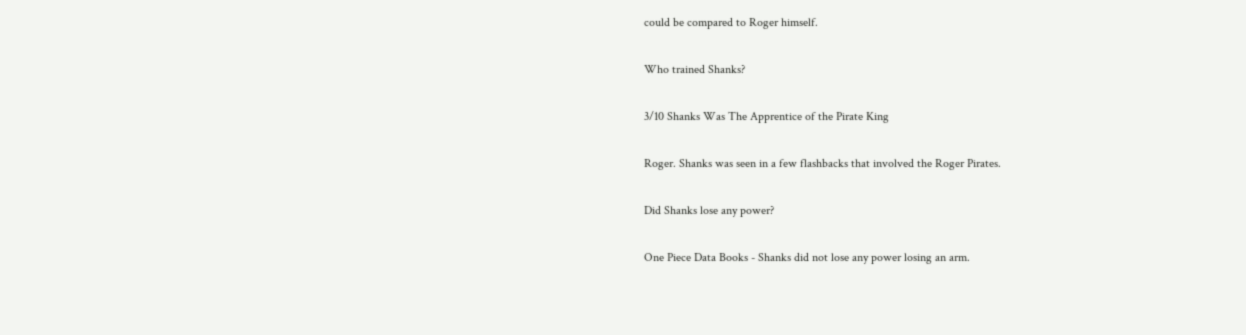could be compared to Roger himself.

Who trained Shanks?

3/10 Shanks Was The Apprentice of the Pirate King

Roger. Shanks was seen in a few flashbacks that involved the Roger Pirates.

Did Shanks lose any power?

One Piece Data Books - Shanks did not lose any power losing an arm.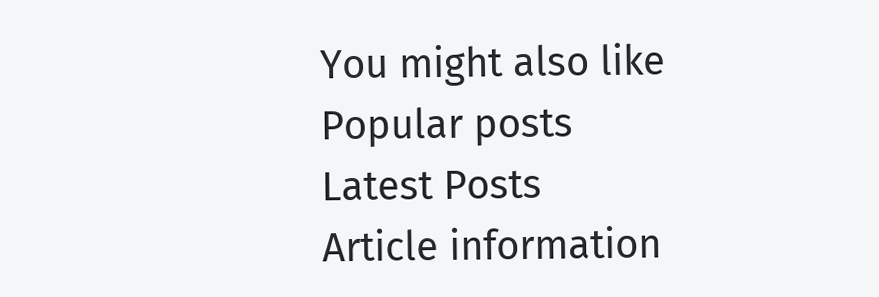You might also like
Popular posts
Latest Posts
Article information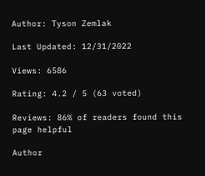Author: Tyson Zemlak

Last Updated: 12/31/2022

Views: 6586

Rating: 4.2 / 5 (63 voted)

Reviews: 86% of readers found this page helpful

Author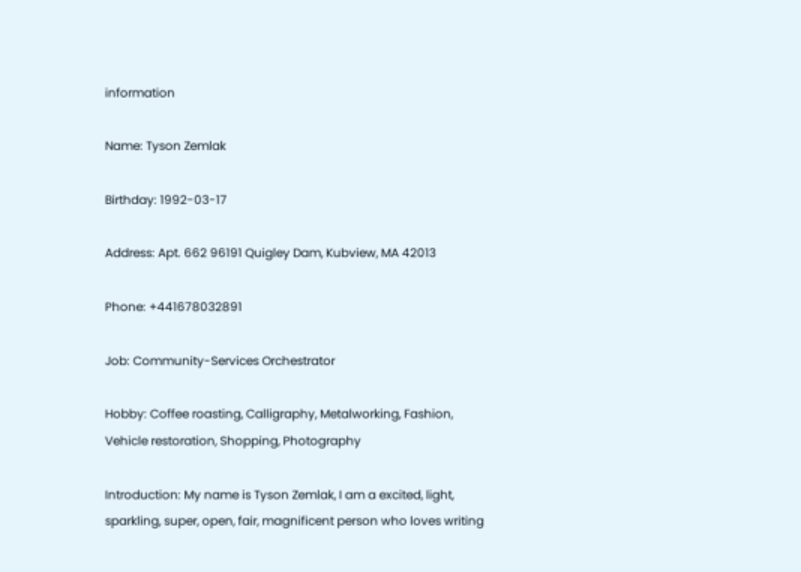information

Name: Tyson Zemlak

Birthday: 1992-03-17

Address: Apt. 662 96191 Quigley Dam, Kubview, MA 42013

Phone: +441678032891

Job: Community-Services Orchestrator

Hobby: Coffee roasting, Calligraphy, Metalworking, Fashion, Vehicle restoration, Shopping, Photography

Introduction: My name is Tyson Zemlak, I am a excited, light, sparkling, super, open, fair, magnificent person who loves writing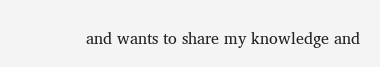and wants to share my knowledge and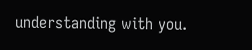understanding with you.